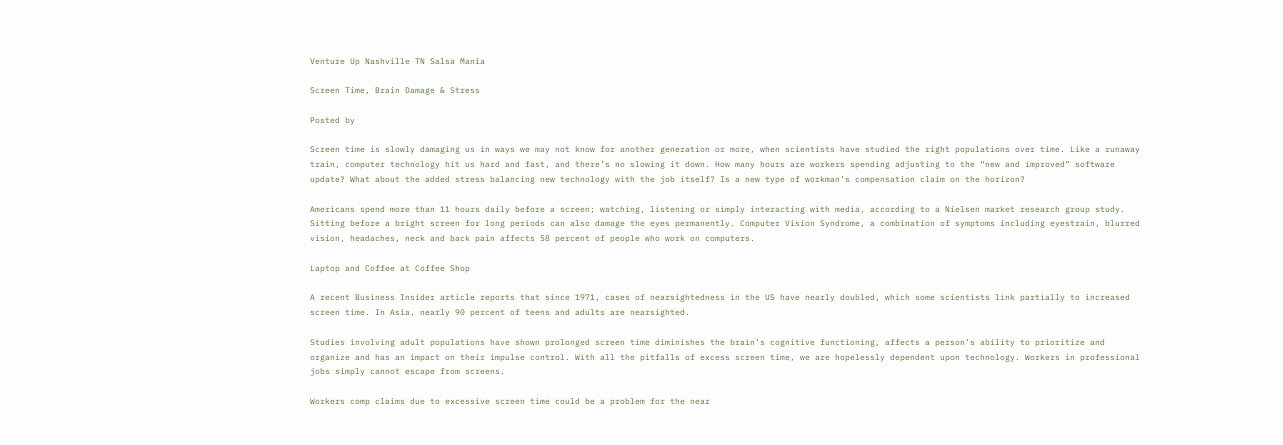Venture Up Nashville TN Salsa Mania

Screen Time, Brain Damage & Stress

Posted by

Screen time is slowly damaging us in ways we may not know for another generation or more, when scientists have studied the right populations over time. Like a runaway train, computer technology hit us hard and fast, and there’s no slowing it down. How many hours are workers spending adjusting to the “new and improved” software update? What about the added stress balancing new technology with the job itself? Is a new type of workman’s compensation claim on the horizon?

Americans spend more than 11 hours daily before a screen; watching, listening or simply interacting with media, according to a Nielsen market research group study. Sitting before a bright screen for long periods can also damage the eyes permanently. Computer Vision Syndrome, a combination of symptoms including eyestrain, blurred vision, headaches, neck and back pain affects 58 percent of people who work on computers.

Laptop and Coffee at Coffee Shop

A recent Business Insider article reports that since 1971, cases of nearsightedness in the US have nearly doubled, which some scientists link partially to increased screen time. In Asia, nearly 90 percent of teens and adults are nearsighted.

Studies involving adult populations have shown prolonged screen time diminishes the brain’s cognitive functioning, affects a person’s ability to prioritize and organize and has an impact on their impulse control. With all the pitfalls of excess screen time, we are hopelessly dependent upon technology. Workers in professional jobs simply cannot escape from screens.

Workers comp claims due to excessive screen time could be a problem for the near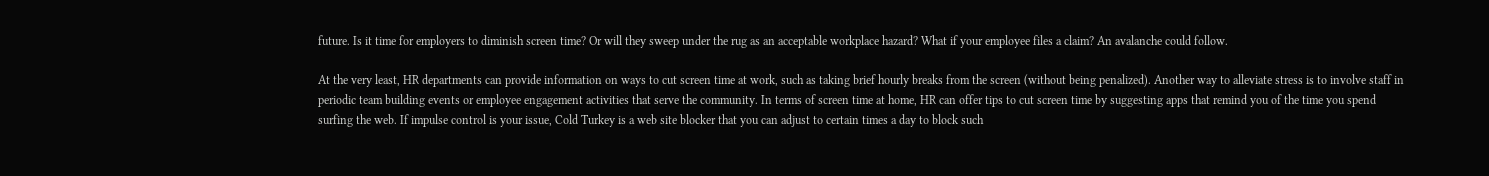future. Is it time for employers to diminish screen time? Or will they sweep under the rug as an acceptable workplace hazard? What if your employee files a claim? An avalanche could follow.

At the very least, HR departments can provide information on ways to cut screen time at work, such as taking brief hourly breaks from the screen (without being penalized). Another way to alleviate stress is to involve staff in periodic team building events or employee engagement activities that serve the community. In terms of screen time at home, HR can offer tips to cut screen time by suggesting apps that remind you of the time you spend surfing the web. If impulse control is your issue, Cold Turkey is a web site blocker that you can adjust to certain times a day to block such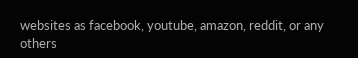websites as facebook, youtube, amazon, reddit, or any others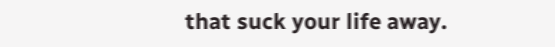that suck your life away.